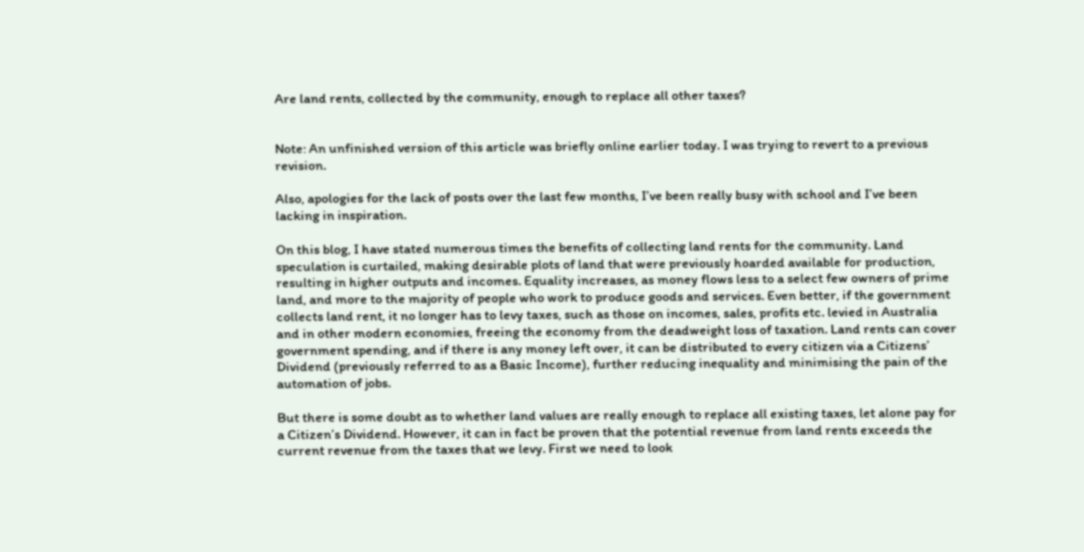Are land rents, collected by the community, enough to replace all other taxes?


Note: An unfinished version of this article was briefly online earlier today. I was trying to revert to a previous revision.

Also, apologies for the lack of posts over the last few months, I’ve been really busy with school and I’ve been lacking in inspiration.

On this blog, I have stated numerous times the benefits of collecting land rents for the community. Land speculation is curtailed, making desirable plots of land that were previously hoarded available for production, resulting in higher outputs and incomes. Equality increases, as money flows less to a select few owners of prime land, and more to the majority of people who work to produce goods and services. Even better, if the government collects land rent, it no longer has to levy taxes, such as those on incomes, sales, profits etc. levied in Australia and in other modern economies, freeing the economy from the deadweight loss of taxation. Land rents can cover government spending, and if there is any money left over, it can be distributed to every citizen via a Citizens’ Dividend (previously referred to as a Basic Income), further reducing inequality and minimising the pain of the automation of jobs.

But there is some doubt as to whether land values are really enough to replace all existing taxes, let alone pay for a Citizen’s Dividend. However, it can in fact be proven that the potential revenue from land rents exceeds the current revenue from the taxes that we levy. First we need to look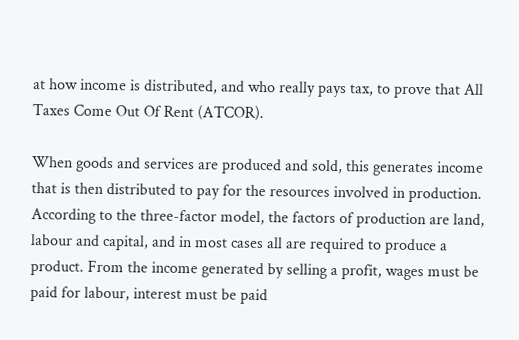at how income is distributed, and who really pays tax, to prove that All Taxes Come Out Of Rent (ATCOR).

When goods and services are produced and sold, this generates income that is then distributed to pay for the resources involved in production. According to the three-factor model, the factors of production are land, labour and capital, and in most cases all are required to produce a product. From the income generated by selling a profit, wages must be paid for labour, interest must be paid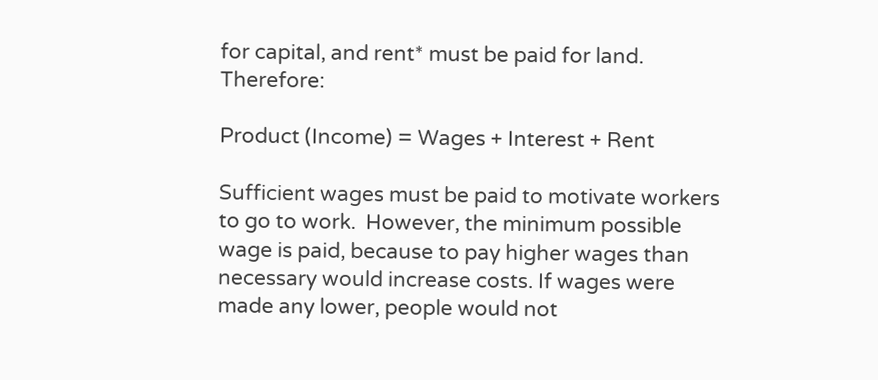for capital, and rent* must be paid for land. Therefore:

Product (Income) = Wages + Interest + Rent

Sufficient wages must be paid to motivate workers to go to work.  However, the minimum possible wage is paid, because to pay higher wages than necessary would increase costs. If wages were made any lower, people would not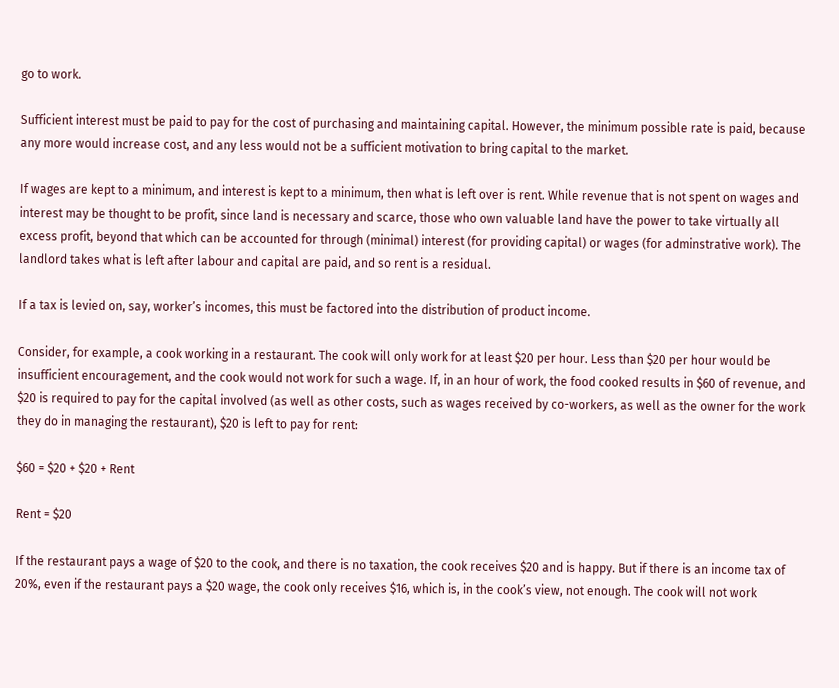go to work.

Sufficient interest must be paid to pay for the cost of purchasing and maintaining capital. However, the minimum possible rate is paid, because any more would increase cost, and any less would not be a sufficient motivation to bring capital to the market.

If wages are kept to a minimum, and interest is kept to a minimum, then what is left over is rent. While revenue that is not spent on wages and interest may be thought to be profit, since land is necessary and scarce, those who own valuable land have the power to take virtually all excess profit, beyond that which can be accounted for through (minimal) interest (for providing capital) or wages (for adminstrative work). The landlord takes what is left after labour and capital are paid, and so rent is a residual.

If a tax is levied on, say, worker’s incomes, this must be factored into the distribution of product income.

Consider, for example, a cook working in a restaurant. The cook will only work for at least $20 per hour. Less than $20 per hour would be insufficient encouragement, and the cook would not work for such a wage. If, in an hour of work, the food cooked results in $60 of revenue, and $20 is required to pay for the capital involved (as well as other costs, such as wages received by co-workers, as well as the owner for the work they do in managing the restaurant), $20 is left to pay for rent:

$60 = $20 + $20 + Rent

Rent = $20

If the restaurant pays a wage of $20 to the cook, and there is no taxation, the cook receives $20 and is happy. But if there is an income tax of 20%, even if the restaurant pays a $20 wage, the cook only receives $16, which is, in the cook’s view, not enough. The cook will not work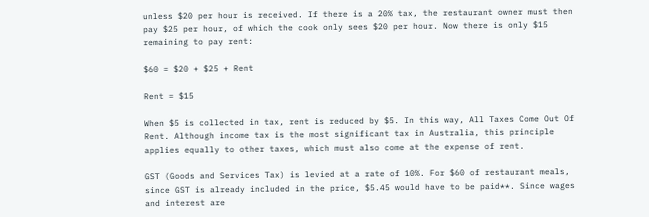unless $20 per hour is received. If there is a 20% tax, the restaurant owner must then pay $25 per hour, of which the cook only sees $20 per hour. Now there is only $15 remaining to pay rent:

$60 = $20 + $25 + Rent

Rent = $15

When $5 is collected in tax, rent is reduced by $5. In this way, All Taxes Come Out Of Rent. Although income tax is the most significant tax in Australia, this principle applies equally to other taxes, which must also come at the expense of rent.

GST (Goods and Services Tax) is levied at a rate of 10%. For $60 of restaurant meals, since GST is already included in the price, $5.45 would have to be paid**. Since wages and interest are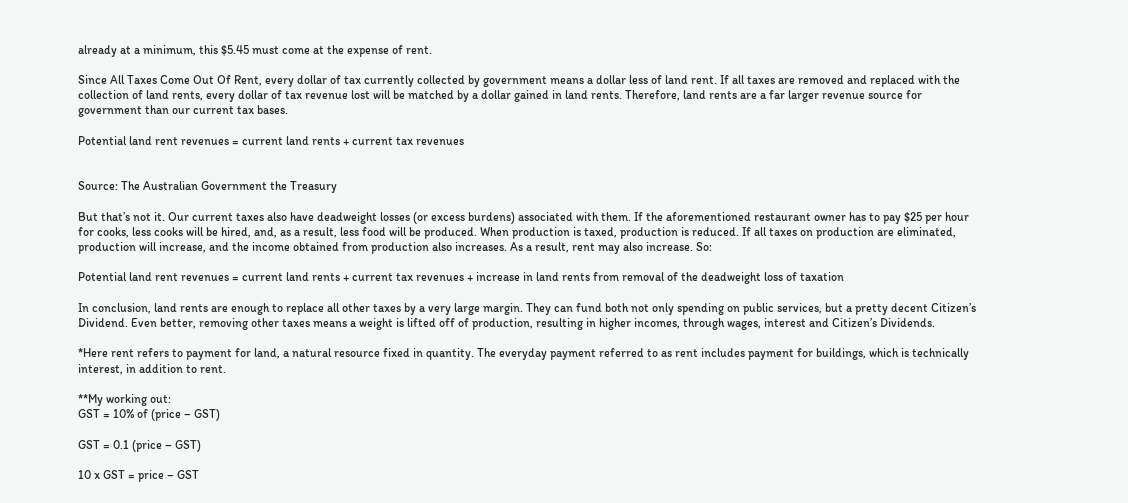already at a minimum, this $5.45 must come at the expense of rent.

Since All Taxes Come Out Of Rent, every dollar of tax currently collected by government means a dollar less of land rent. If all taxes are removed and replaced with the collection of land rents, every dollar of tax revenue lost will be matched by a dollar gained in land rents. Therefore, land rents are a far larger revenue source for government than our current tax bases.

Potential land rent revenues = current land rents + current tax revenues


Source: The Australian Government the Treasury

But that’s not it. Our current taxes also have deadweight losses (or excess burdens) associated with them. If the aforementioned restaurant owner has to pay $25 per hour for cooks, less cooks will be hired, and, as a result, less food will be produced. When production is taxed, production is reduced. If all taxes on production are eliminated, production will increase, and the income obtained from production also increases. As a result, rent may also increase. So:

Potential land rent revenues = current land rents + current tax revenues + increase in land rents from removal of the deadweight loss of taxation

In conclusion, land rents are enough to replace all other taxes by a very large margin. They can fund both not only spending on public services, but a pretty decent Citizen’s Dividend. Even better, removing other taxes means a weight is lifted off of production, resulting in higher incomes, through wages, interest and Citizen’s Dividends.

*Here rent refers to payment for land, a natural resource fixed in quantity. The everyday payment referred to as rent includes payment for buildings, which is technically interest, in addition to rent.

**My working out:
GST = 10% of (price – GST)

GST = 0.1 (price – GST)

10 x GST = price – GST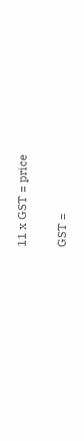11 x GST = price

GST =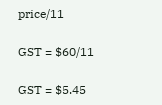price/11

GST = $60/11

GST = $5.45